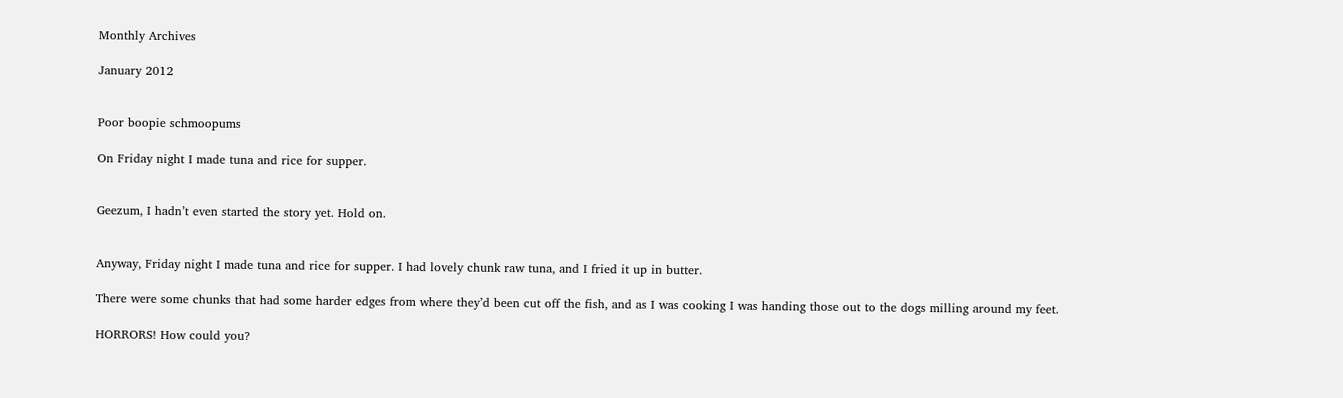Monthly Archives

January 2012


Poor boopie schmoopums

On Friday night I made tuna and rice for supper.


Geezum, I hadn’t even started the story yet. Hold on.


Anyway, Friday night I made tuna and rice for supper. I had lovely chunk raw tuna, and I fried it up in butter.

There were some chunks that had some harder edges from where they’d been cut off the fish, and as I was cooking I was handing those out to the dogs milling around my feet.

HORRORS! How could you?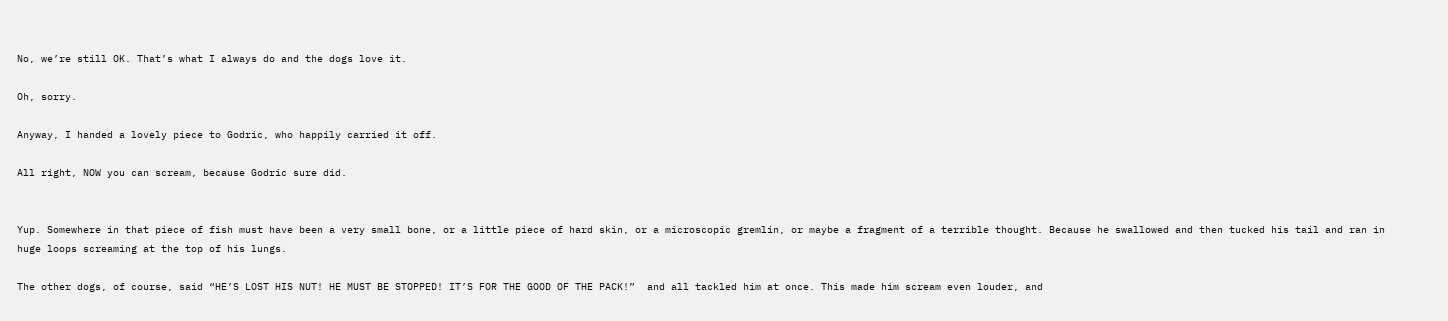No, we’re still OK. That’s what I always do and the dogs love it.

Oh, sorry.

Anyway, I handed a lovely piece to Godric, who happily carried it off.

All right, NOW you can scream, because Godric sure did.


Yup. Somewhere in that piece of fish must have been a very small bone, or a little piece of hard skin, or a microscopic gremlin, or maybe a fragment of a terrible thought. Because he swallowed and then tucked his tail and ran in huge loops screaming at the top of his lungs.

The other dogs, of course, said “HE’S LOST HIS NUT! HE MUST BE STOPPED! IT’S FOR THE GOOD OF THE PACK!”  and all tackled him at once. This made him scream even louder, and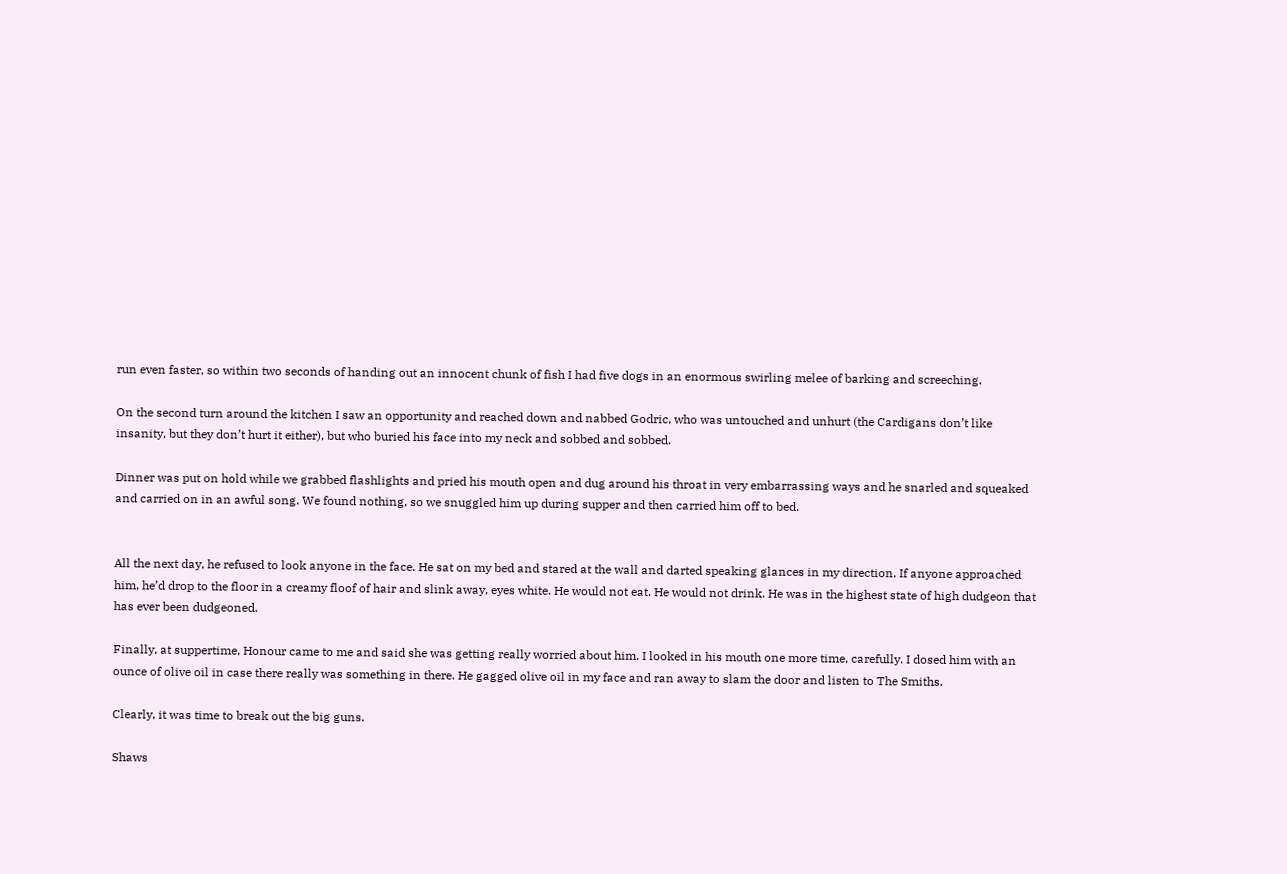run even faster, so within two seconds of handing out an innocent chunk of fish I had five dogs in an enormous swirling melee of barking and screeching.

On the second turn around the kitchen I saw an opportunity and reached down and nabbed Godric, who was untouched and unhurt (the Cardigans don’t like insanity, but they don’t hurt it either), but who buried his face into my neck and sobbed and sobbed.

Dinner was put on hold while we grabbed flashlights and pried his mouth open and dug around his throat in very embarrassing ways and he snarled and squeaked and carried on in an awful song. We found nothing, so we snuggled him up during supper and then carried him off to bed.


All the next day, he refused to look anyone in the face. He sat on my bed and stared at the wall and darted speaking glances in my direction. If anyone approached him, he’d drop to the floor in a creamy floof of hair and slink away, eyes white. He would not eat. He would not drink. He was in the highest state of high dudgeon that has ever been dudgeoned.

Finally, at suppertime, Honour came to me and said she was getting really worried about him. I looked in his mouth one more time, carefully. I dosed him with an ounce of olive oil in case there really was something in there. He gagged olive oil in my face and ran away to slam the door and listen to The Smiths.

Clearly, it was time to break out the big guns.

Shaws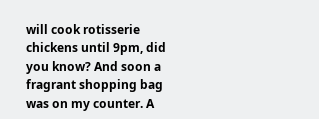will cook rotisserie chickens until 9pm, did you know? And soon a fragrant shopping bag was on my counter. A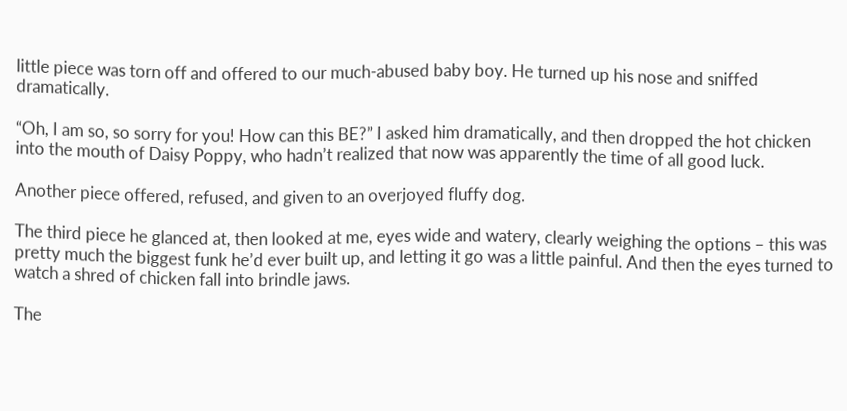little piece was torn off and offered to our much-abused baby boy. He turned up his nose and sniffed dramatically.

“Oh, I am so, so sorry for you! How can this BE?” I asked him dramatically, and then dropped the hot chicken into the mouth of Daisy Poppy, who hadn’t realized that now was apparently the time of all good luck.

Another piece offered, refused, and given to an overjoyed fluffy dog.

The third piece he glanced at, then looked at me, eyes wide and watery, clearly weighing the options – this was pretty much the biggest funk he’d ever built up, and letting it go was a little painful. And then the eyes turned to watch a shred of chicken fall into brindle jaws.

The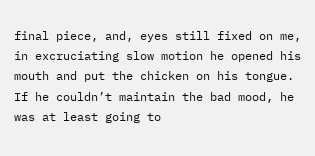final piece, and, eyes still fixed on me, in excruciating slow motion he opened his mouth and put the chicken on his tongue. If he couldn’t maintain the bad mood, he was at least going to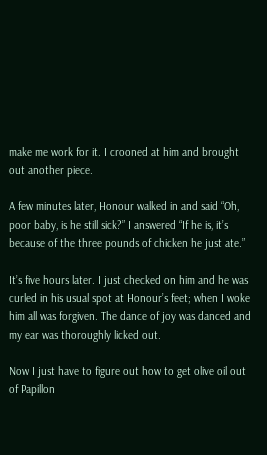make me work for it. I crooned at him and brought out another piece.

A few minutes later, Honour walked in and said “Oh, poor baby, is he still sick?” I answered “If he is, it’s because of the three pounds of chicken he just ate.”

It’s five hours later. I just checked on him and he was curled in his usual spot at Honour’s feet; when I woke him all was forgiven. The dance of joy was danced and my ear was thoroughly licked out.

Now I just have to figure out how to get olive oil out of Papillon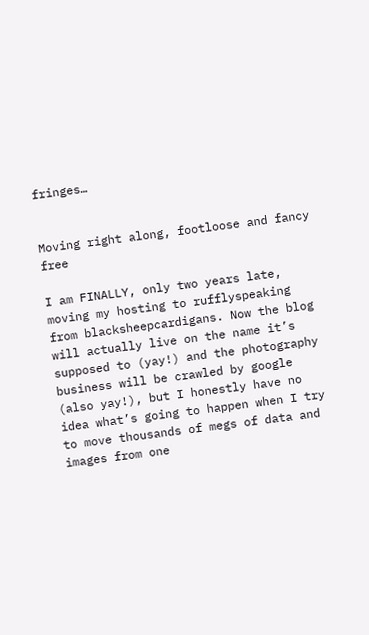fringes…


Moving right along, footloose and fancy free

I am FINALLY, only two years late, moving my hosting to rufflyspeaking from blacksheepcardigans. Now the blog will actually live on the name it’s supposed to (yay!) and the photography business will be crawled by google (also yay!), but I honestly have no idea what’s going to happen when I try to move thousands of megs of data and images from one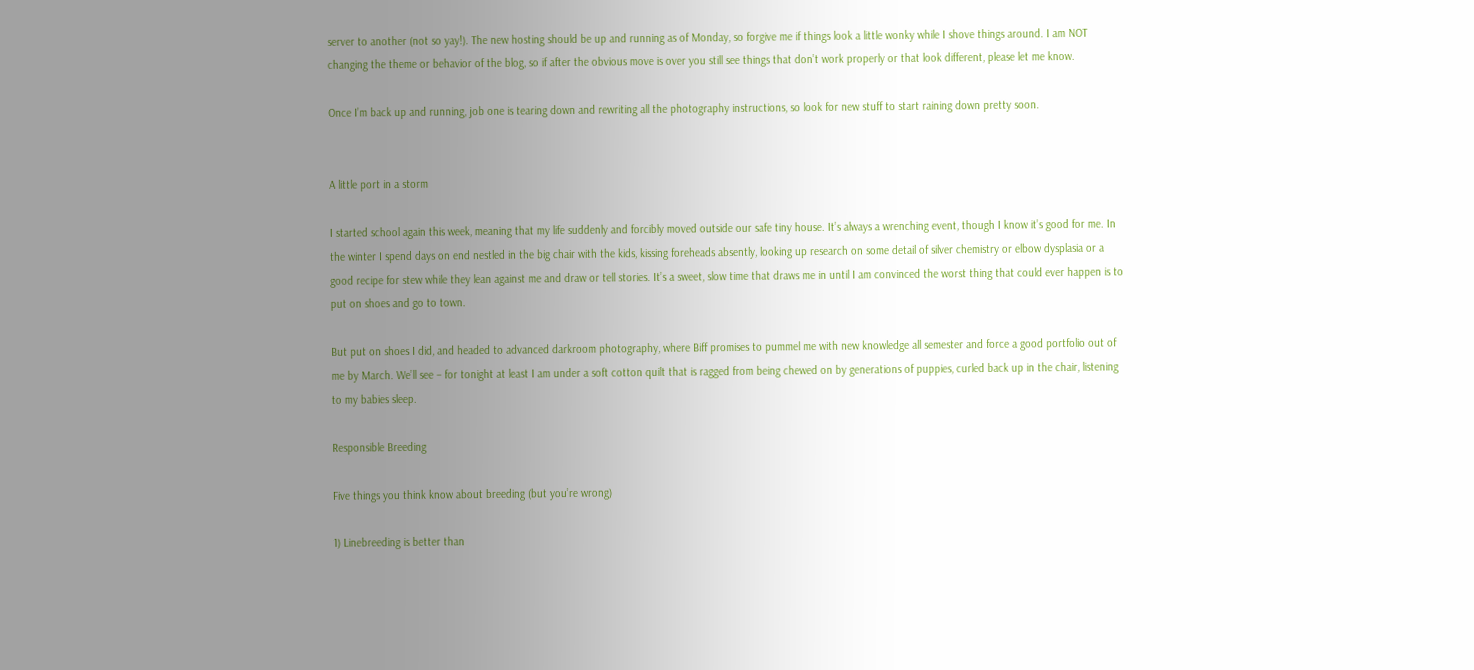server to another (not so yay!). The new hosting should be up and running as of Monday, so forgive me if things look a little wonky while I shove things around. I am NOT changing the theme or behavior of the blog, so if after the obvious move is over you still see things that don’t work properly or that look different, please let me know.

Once I’m back up and running, job one is tearing down and rewriting all the photography instructions, so look for new stuff to start raining down pretty soon.


A little port in a storm

I started school again this week, meaning that my life suddenly and forcibly moved outside our safe tiny house. It’s always a wrenching event, though I know it’s good for me. In the winter I spend days on end nestled in the big chair with the kids, kissing foreheads absently, looking up research on some detail of silver chemistry or elbow dysplasia or a good recipe for stew while they lean against me and draw or tell stories. It’s a sweet, slow time that draws me in until I am convinced the worst thing that could ever happen is to put on shoes and go to town.

But put on shoes I did, and headed to advanced darkroom photography, where Biff promises to pummel me with new knowledge all semester and force a good portfolio out of me by March. We’ll see – for tonight at least I am under a soft cotton quilt that is ragged from being chewed on by generations of puppies, curled back up in the chair, listening to my babies sleep.

Responsible Breeding

Five things you think know about breeding (but you’re wrong)

1) Linebreeding is better than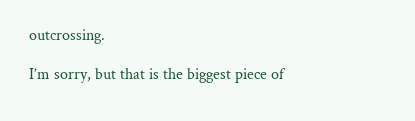outcrossing.

I’m sorry, but that is the biggest piece of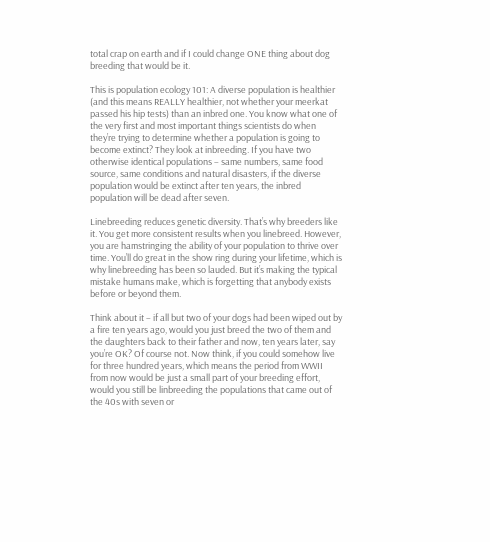total crap on earth and if I could change ONE thing about dog breeding that would be it.

This is population ecology 101: A diverse population is healthier (and this means REALLY healthier, not whether your meerkat passed his hip tests) than an inbred one. You know what one of the very first and most important things scientists do when they’re trying to determine whether a population is going to become extinct? They look at inbreeding. If you have two otherwise identical populations – same numbers, same food source, same conditions and natural disasters, if the diverse population would be extinct after ten years, the inbred population will be dead after seven.

Linebreeding reduces genetic diversity. That’s why breeders like it. You get more consistent results when you linebreed. However, you are hamstringing the ability of your population to thrive over time. You’ll do great in the show ring during your lifetime, which is why linebreeding has been so lauded. But it’s making the typical mistake humans make, which is forgetting that anybody exists before or beyond them.

Think about it – if all but two of your dogs had been wiped out by a fire ten years ago, would you just breed the two of them and the daughters back to their father and now, ten years later, say you’re OK? Of course not. Now think, if you could somehow live for three hundred years, which means the period from WWII from now would be just a small part of your breeding effort, would you still be linbreeding the populations that came out of the 40s with seven or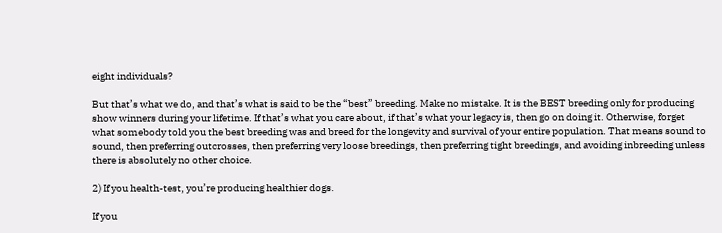eight individuals?

But that’s what we do, and that’s what is said to be the “best” breeding. Make no mistake. It is the BEST breeding only for producing show winners during your lifetime. If that’s what you care about, if that’s what your legacy is, then go on doing it. Otherwise, forget what somebody told you the best breeding was and breed for the longevity and survival of your entire population. That means sound to sound, then preferring outcrosses, then preferring very loose breedings, then preferring tight breedings, and avoiding inbreeding unless there is absolutely no other choice.

2) If you health-test, you’re producing healthier dogs.

If you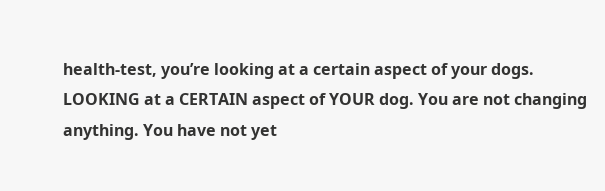health-test, you’re looking at a certain aspect of your dogs. LOOKING at a CERTAIN aspect of YOUR dog. You are not changing anything. You have not yet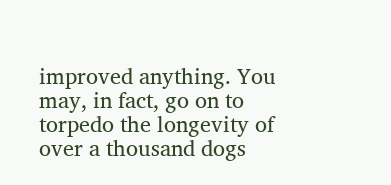improved anything. You may, in fact, go on to torpedo the longevity of over a thousand dogs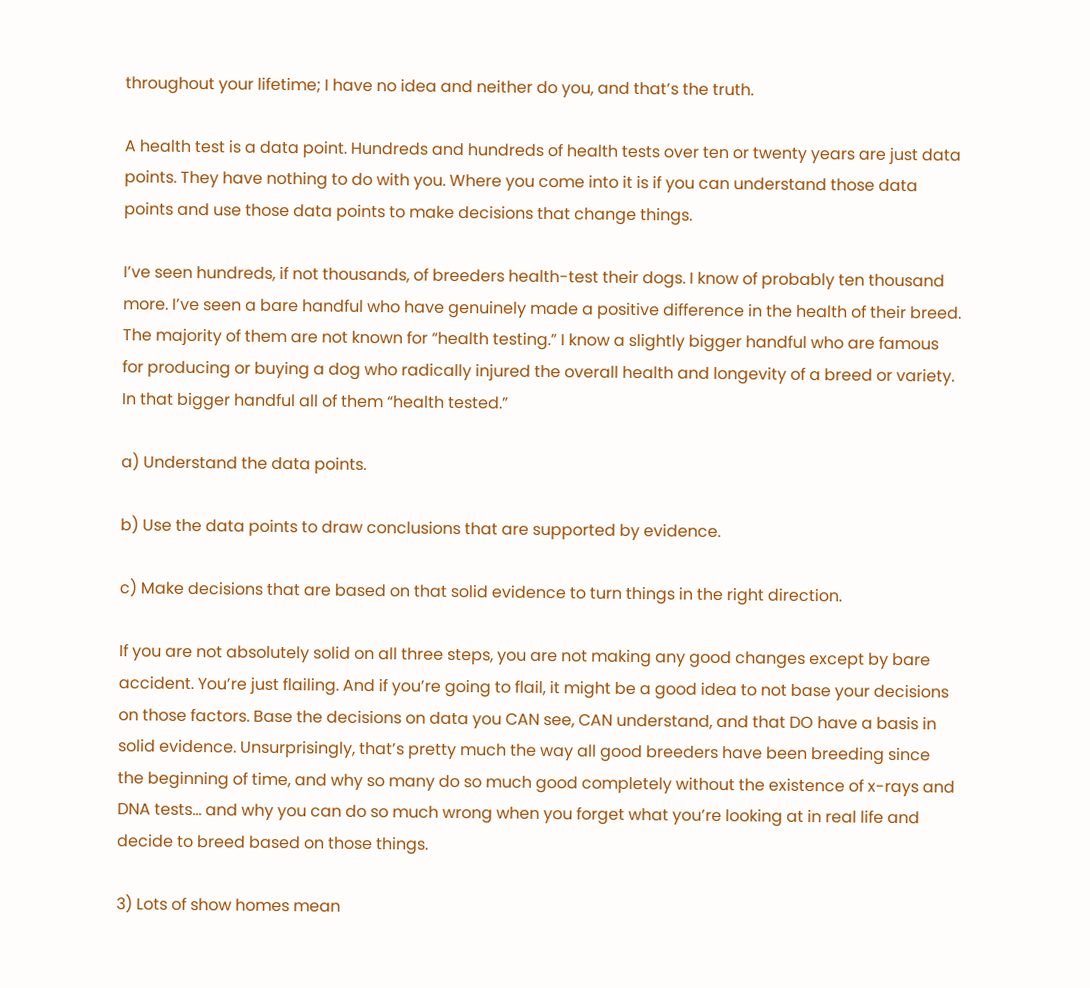throughout your lifetime; I have no idea and neither do you, and that’s the truth.

A health test is a data point. Hundreds and hundreds of health tests over ten or twenty years are just data points. They have nothing to do with you. Where you come into it is if you can understand those data points and use those data points to make decisions that change things.

I’ve seen hundreds, if not thousands, of breeders health-test their dogs. I know of probably ten thousand more. I’ve seen a bare handful who have genuinely made a positive difference in the health of their breed. The majority of them are not known for “health testing.” I know a slightly bigger handful who are famous for producing or buying a dog who radically injured the overall health and longevity of a breed or variety. In that bigger handful all of them “health tested.”

a) Understand the data points.

b) Use the data points to draw conclusions that are supported by evidence.

c) Make decisions that are based on that solid evidence to turn things in the right direction.

If you are not absolutely solid on all three steps, you are not making any good changes except by bare accident. You’re just flailing. And if you’re going to flail, it might be a good idea to not base your decisions on those factors. Base the decisions on data you CAN see, CAN understand, and that DO have a basis in solid evidence. Unsurprisingly, that’s pretty much the way all good breeders have been breeding since the beginning of time, and why so many do so much good completely without the existence of x-rays and DNA tests… and why you can do so much wrong when you forget what you’re looking at in real life and decide to breed based on those things.

3) Lots of show homes mean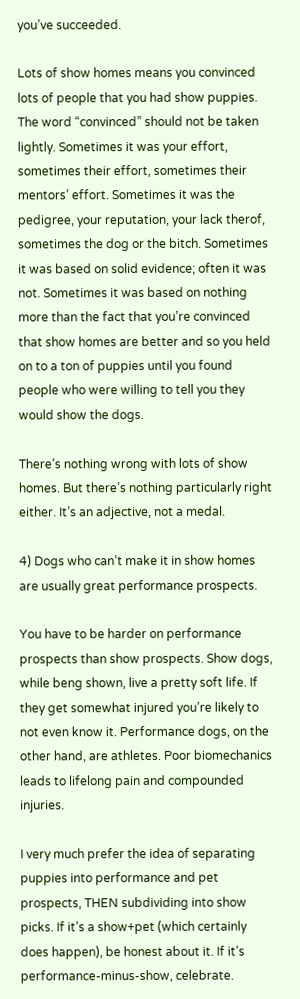you’ve succeeded.

Lots of show homes means you convinced lots of people that you had show puppies. The word “convinced” should not be taken lightly. Sometimes it was your effort, sometimes their effort, sometimes their mentors’ effort. Sometimes it was the pedigree, your reputation, your lack therof, sometimes the dog or the bitch. Sometimes it was based on solid evidence; often it was not. Sometimes it was based on nothing more than the fact that you’re convinced that show homes are better and so you held on to a ton of puppies until you found people who were willing to tell you they would show the dogs.

There’s nothing wrong with lots of show homes. But there’s nothing particularly right either. It’s an adjective, not a medal.

4) Dogs who can’t make it in show homes are usually great performance prospects.

You have to be harder on performance prospects than show prospects. Show dogs, while beng shown, live a pretty soft life. If they get somewhat injured you’re likely to not even know it. Performance dogs, on the other hand, are athletes. Poor biomechanics leads to lifelong pain and compounded injuries.

I very much prefer the idea of separating puppies into performance and pet prospects, THEN subdividing into show picks. If it’s a show+pet (which certainly does happen), be honest about it. If it’s performance-minus-show, celebrate.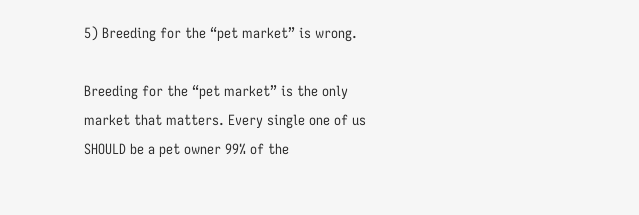5) Breeding for the “pet market” is wrong.

Breeding for the “pet market” is the only market that matters. Every single one of us SHOULD be a pet owner 99% of the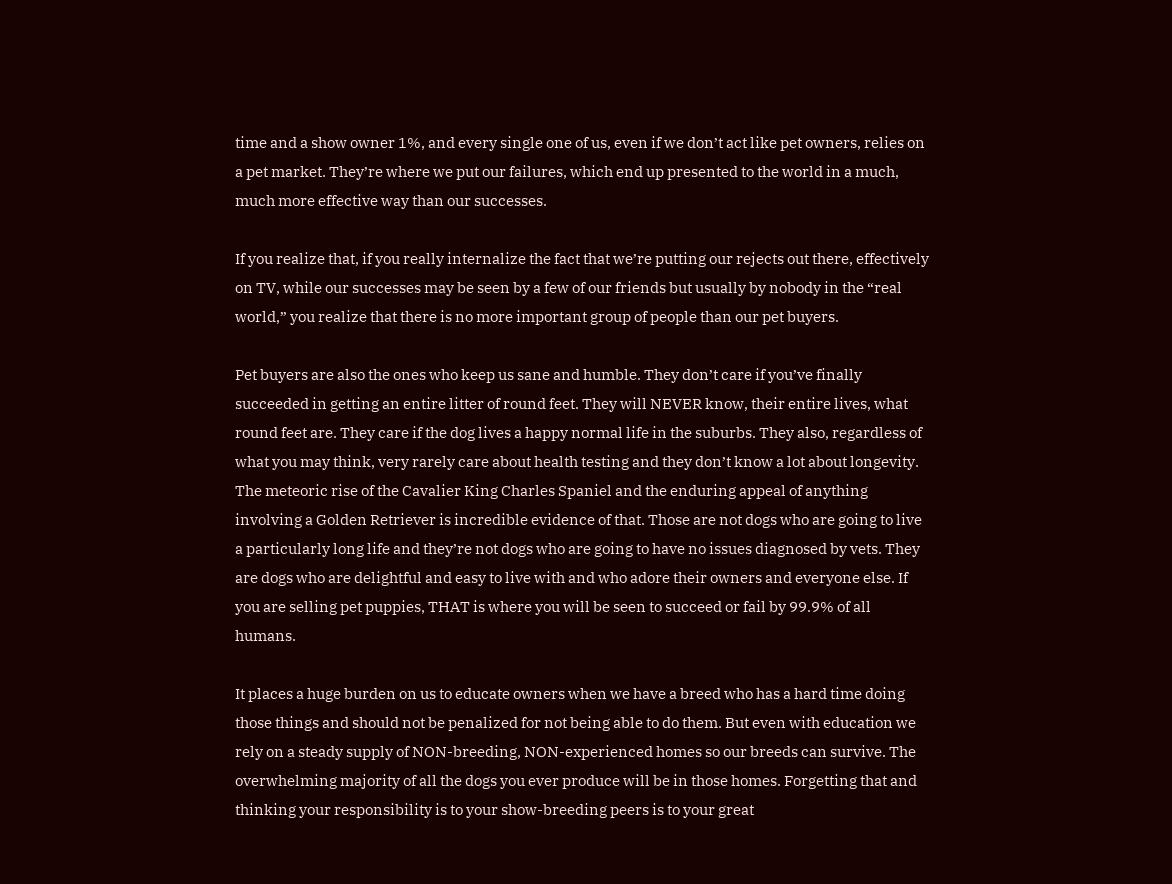time and a show owner 1%, and every single one of us, even if we don’t act like pet owners, relies on a pet market. They’re where we put our failures, which end up presented to the world in a much, much more effective way than our successes.

If you realize that, if you really internalize the fact that we’re putting our rejects out there, effectively on TV, while our successes may be seen by a few of our friends but usually by nobody in the “real world,” you realize that there is no more important group of people than our pet buyers.

Pet buyers are also the ones who keep us sane and humble. They don’t care if you’ve finally succeeded in getting an entire litter of round feet. They will NEVER know, their entire lives, what round feet are. They care if the dog lives a happy normal life in the suburbs. They also, regardless of what you may think, very rarely care about health testing and they don’t know a lot about longevity. The meteoric rise of the Cavalier King Charles Spaniel and the enduring appeal of anything involving a Golden Retriever is incredible evidence of that. Those are not dogs who are going to live a particularly long life and they’re not dogs who are going to have no issues diagnosed by vets. They are dogs who are delightful and easy to live with and who adore their owners and everyone else. If you are selling pet puppies, THAT is where you will be seen to succeed or fail by 99.9% of all humans.

It places a huge burden on us to educate owners when we have a breed who has a hard time doing those things and should not be penalized for not being able to do them. But even with education we rely on a steady supply of NON-breeding, NON-experienced homes so our breeds can survive. The overwhelming majority of all the dogs you ever produce will be in those homes. Forgetting that and thinking your responsibility is to your show-breeding peers is to your great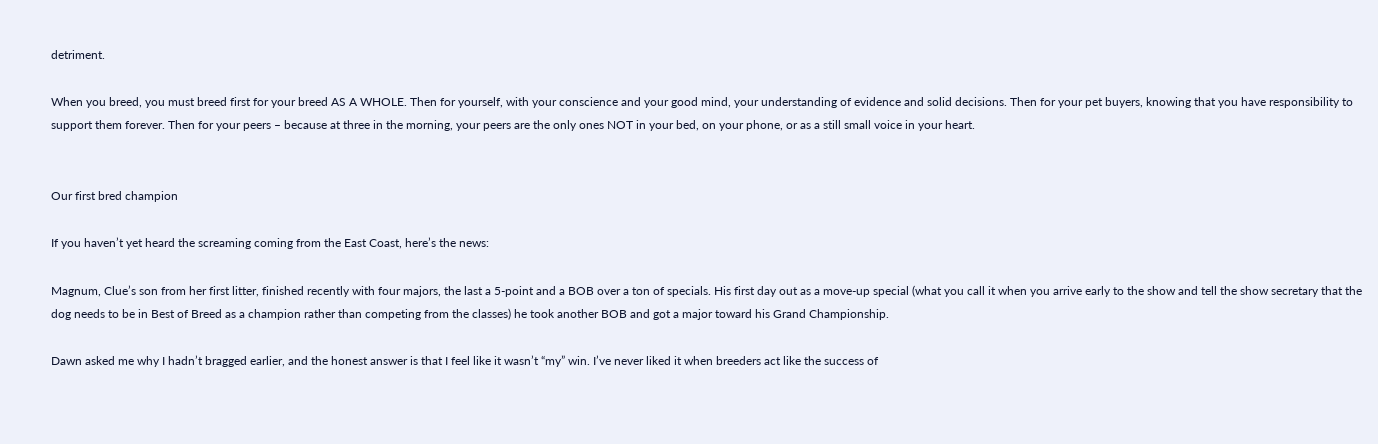detriment.

When you breed, you must breed first for your breed AS A WHOLE. Then for yourself, with your conscience and your good mind, your understanding of evidence and solid decisions. Then for your pet buyers, knowing that you have responsibility to support them forever. Then for your peers – because at three in the morning, your peers are the only ones NOT in your bed, on your phone, or as a still small voice in your heart.


Our first bred champion

If you haven’t yet heard the screaming coming from the East Coast, here’s the news:

Magnum, Clue’s son from her first litter, finished recently with four majors, the last a 5-point and a BOB over a ton of specials. His first day out as a move-up special (what you call it when you arrive early to the show and tell the show secretary that the dog needs to be in Best of Breed as a champion rather than competing from the classes) he took another BOB and got a major toward his Grand Championship.

Dawn asked me why I hadn’t bragged earlier, and the honest answer is that I feel like it wasn’t “my” win. I’ve never liked it when breeders act like the success of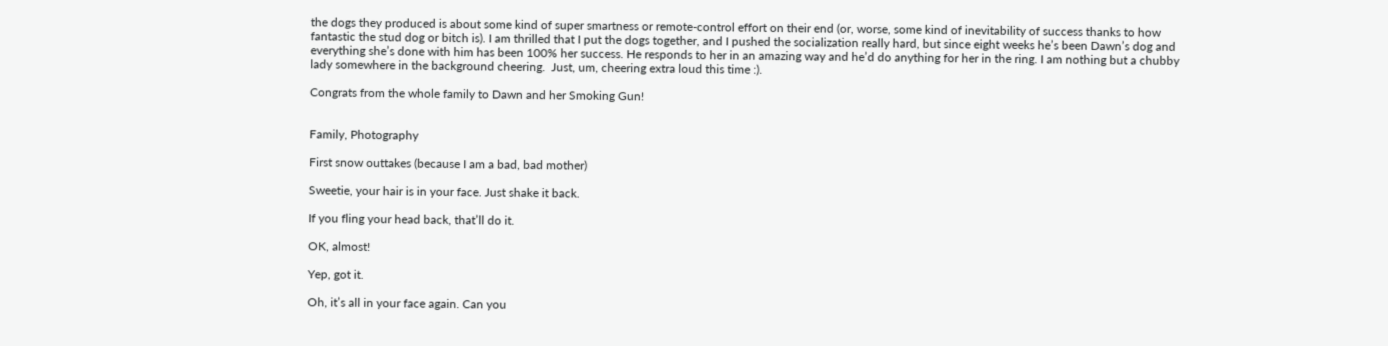the dogs they produced is about some kind of super smartness or remote-control effort on their end (or, worse, some kind of inevitability of success thanks to how fantastic the stud dog or bitch is). I am thrilled that I put the dogs together, and I pushed the socialization really hard, but since eight weeks he’s been Dawn’s dog and everything she’s done with him has been 100% her success. He responds to her in an amazing way and he’d do anything for her in the ring. I am nothing but a chubby lady somewhere in the background cheering.  Just, um, cheering extra loud this time :).

Congrats from the whole family to Dawn and her Smoking Gun!


Family, Photography

First snow outtakes (because I am a bad, bad mother)

Sweetie, your hair is in your face. Just shake it back.

If you fling your head back, that’ll do it.

OK, almost!

Yep, got it.

Oh, it’s all in your face again. Can you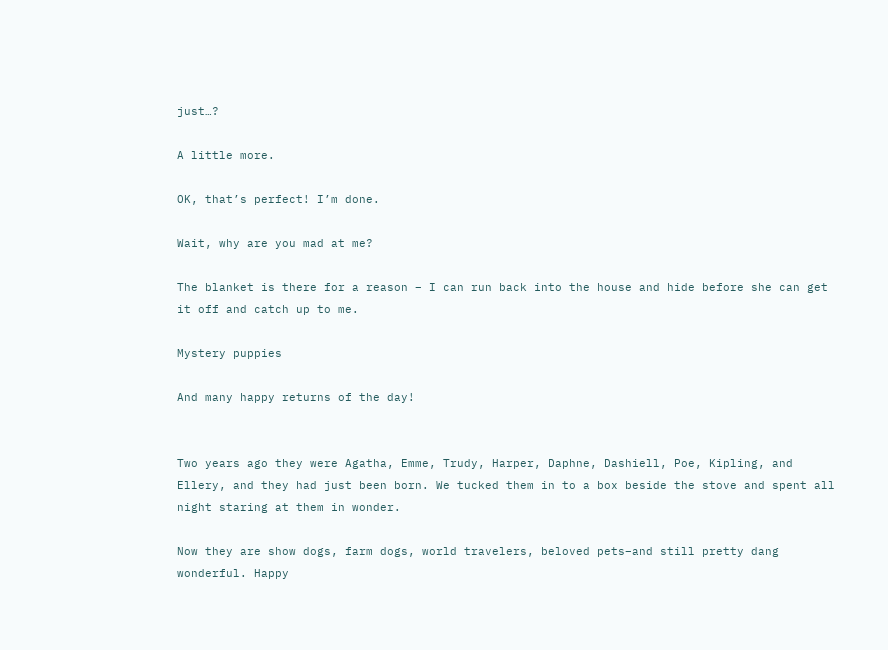just…?

A little more.

OK, that’s perfect! I’m done.

Wait, why are you mad at me?

The blanket is there for a reason – I can run back into the house and hide before she can get it off and catch up to me.

Mystery puppies

And many happy returns of the day!


Two years ago they were Agatha, Emme, Trudy, Harper, Daphne, Dashiell, Poe, Kipling, and Ellery, and they had just been born. We tucked them in to a box beside the stove and spent all night staring at them in wonder.

Now they are show dogs, farm dogs, world travelers, beloved pets–and still pretty dang wonderful. Happy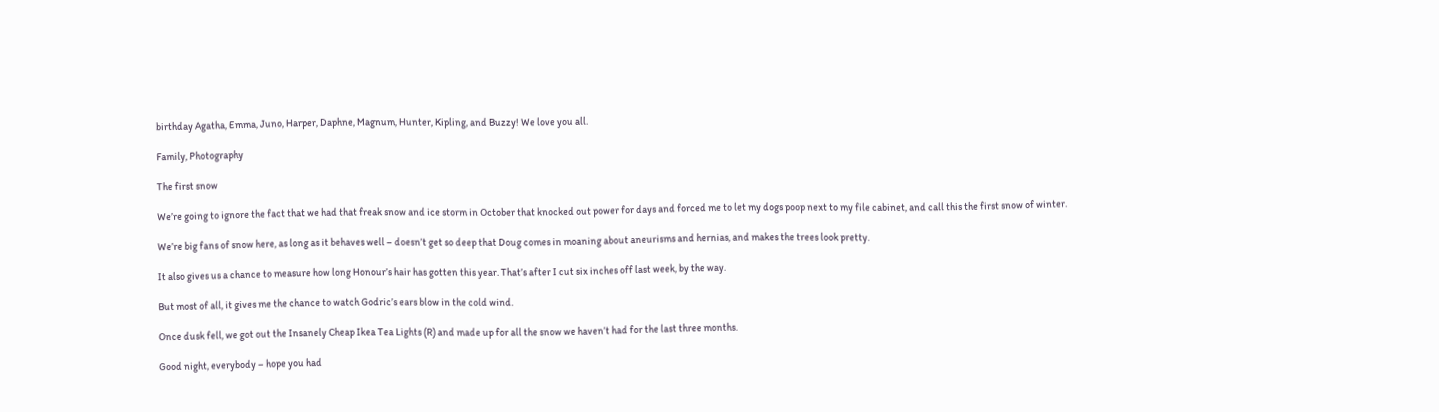birthday Agatha, Emma, Juno, Harper, Daphne, Magnum, Hunter, Kipling, and Buzzy! We love you all.

Family, Photography

The first snow

We’re going to ignore the fact that we had that freak snow and ice storm in October that knocked out power for days and forced me to let my dogs poop next to my file cabinet, and call this the first snow of winter.

We’re big fans of snow here, as long as it behaves well – doesn’t get so deep that Doug comes in moaning about aneurisms and hernias, and makes the trees look pretty.

It also gives us a chance to measure how long Honour’s hair has gotten this year. That’s after I cut six inches off last week, by the way.

But most of all, it gives me the chance to watch Godric’s ears blow in the cold wind.

Once dusk fell, we got out the Insanely Cheap Ikea Tea Lights (R) and made up for all the snow we haven’t had for the last three months.

Good night, everybody – hope you had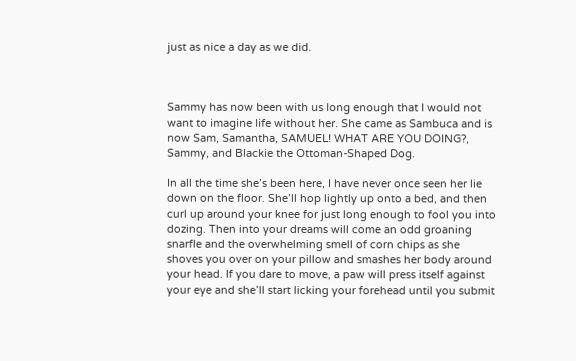just as nice a day as we did.



Sammy has now been with us long enough that I would not want to imagine life without her. She came as Sambuca and is now Sam, Samantha, SAMUEL! WHAT ARE YOU DOING?, Sammy, and Blackie the Ottoman-Shaped Dog.

In all the time she’s been here, I have never once seen her lie down on the floor. She’ll hop lightly up onto a bed, and then curl up around your knee for just long enough to fool you into dozing. Then into your dreams will come an odd groaning snarfle and the overwhelming smell of corn chips as she shoves you over on your pillow and smashes her body around your head. If you dare to move, a paw will press itself against your eye and she’ll start licking your forehead until you submit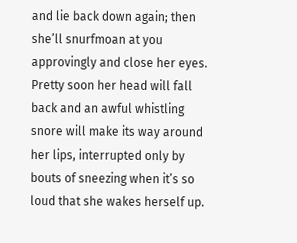and lie back down again; then she’ll snurfmoan at you approvingly and close her eyes. Pretty soon her head will fall back and an awful whistling snore will make its way around her lips, interrupted only by bouts of sneezing when it’s so loud that she wakes herself up.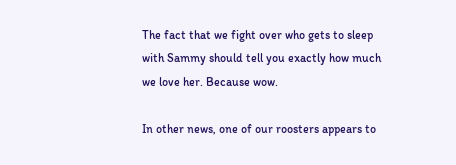The fact that we fight over who gets to sleep with Sammy should tell you exactly how much we love her. Because wow.

In other news, one of our roosters appears to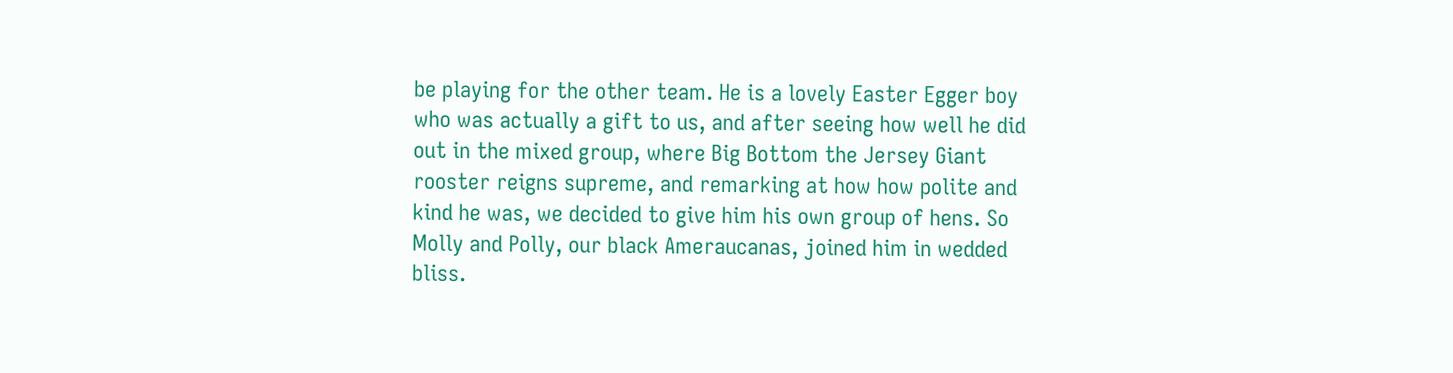be playing for the other team. He is a lovely Easter Egger boy who was actually a gift to us, and after seeing how well he did out in the mixed group, where Big Bottom the Jersey Giant rooster reigns supreme, and remarking at how how polite and kind he was, we decided to give him his own group of hens. So Molly and Polly, our black Ameraucanas, joined him in wedded bliss.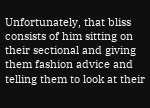Unfortunately, that bliss consists of him sitting on their sectional and giving them fashion advice and telling them to look at their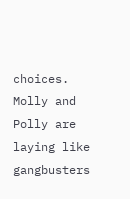choices. Molly and Polly are laying like gangbusters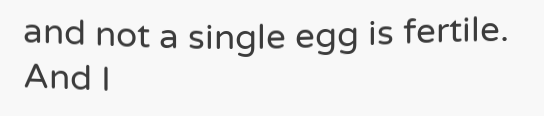and not a single egg is fertile. And I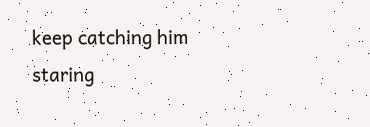keep catching him staring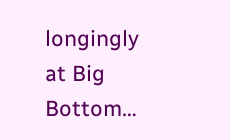longingly at Big Bottom…